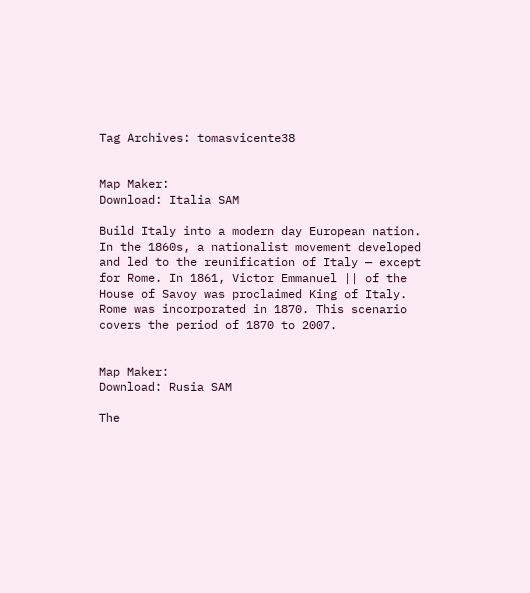Tag Archives: tomasvicente38


Map Maker:
Download: Italia SAM

Build Italy into a modern day European nation. In the 1860s, a nationalist movement developed and led to the reunification of Italy — except for Rome. In 1861, Victor Emmanuel || of the House of Savoy was proclaimed King of Italy. Rome was incorporated in 1870. This scenario covers the period of 1870 to 2007.


Map Maker:
Download: Rusia SAM

The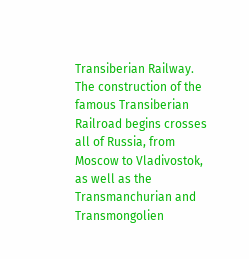Transiberian Railway.
The construction of the famous Transiberian Railroad begins crosses all of Russia, from Moscow to Vladivostok, as well as the Transmanchurian and Transmongolien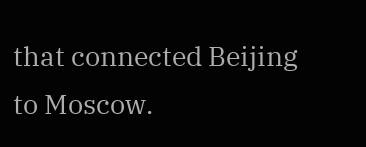that connected Beijing to Moscow.